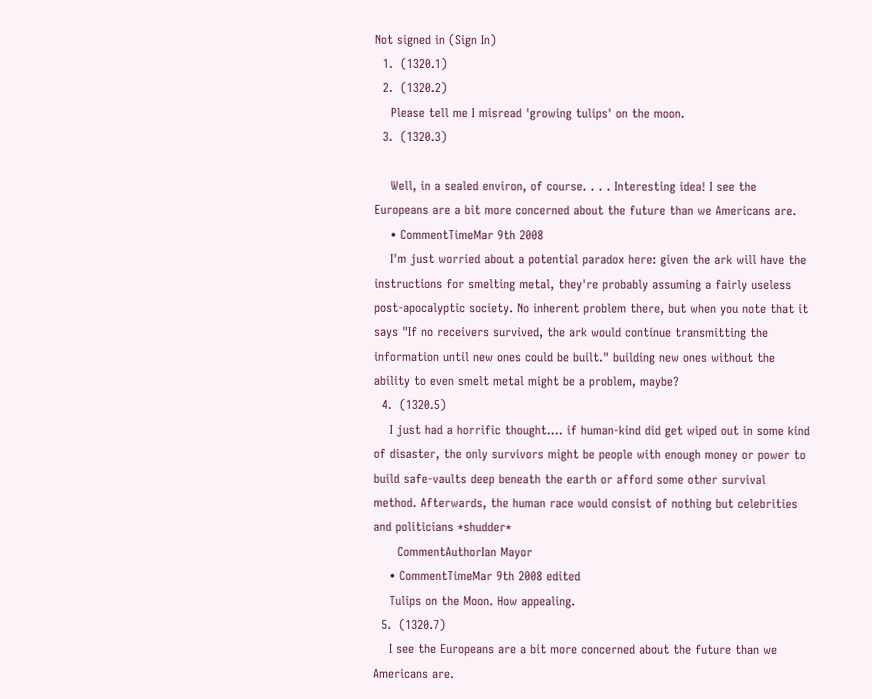Not signed in (Sign In)
  1.  (1320.1)
  2.  (1320.2)
    Please tell me I misread 'growing tulips' on the moon.
  3.  (1320.3)

    Well, in a sealed environ, of course. . . . Interesting idea! I see the Europeans are a bit more concerned about the future than we Americans are.
    • CommentTimeMar 9th 2008
    I'm just worried about a potential paradox here: given the ark will have the instructions for smelting metal, they're probably assuming a fairly useless post-apocalyptic society. No inherent problem there, but when you note that it says "If no receivers survived, the ark would continue transmitting the information until new ones could be built." building new ones without the ability to even smelt metal might be a problem, maybe?
  4.  (1320.5)
    I just had a horrific thought.... if human-kind did get wiped out in some kind of disaster, the only survivors might be people with enough money or power to build safe-vaults deep beneath the earth or afford some other survival method. Afterwards, the human race would consist of nothing but celebrities and politicians *shudder*
      CommentAuthorIan Mayor
    • CommentTimeMar 9th 2008 edited
    Tulips on the Moon. How appealing.
  5.  (1320.7)
    I see the Europeans are a bit more concerned about the future than we Americans are.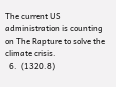The current US administration is counting on The Rapture to solve the climate crisis.
  6.  (1320.8)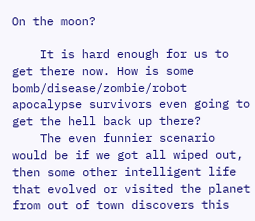On the moon?

    It is hard enough for us to get there now. How is some bomb/disease/zombie/robot apocalypse survivors even going to get the hell back up there?
    The even funnier scenario would be if we got all wiped out, then some other intelligent life that evolved or visited the planet from out of town discovers this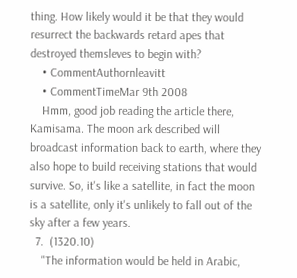thing. How likely would it be that they would resurrect the backwards retard apes that destroyed themsleves to begin with?
    • CommentAuthornleavitt
    • CommentTimeMar 9th 2008
    Hmm, good job reading the article there, Kamisama. The moon ark described will broadcast information back to earth, where they also hope to build receiving stations that would survive. So, it's like a satellite, in fact the moon is a satellite, only it's unlikely to fall out of the sky after a few years.
  7.  (1320.10)
    "The information would be held in Arabic,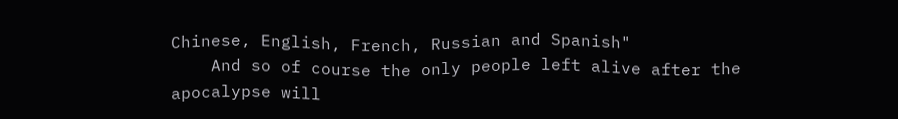Chinese, English, French, Russian and Spanish"
    And so of course the only people left alive after the apocalypse will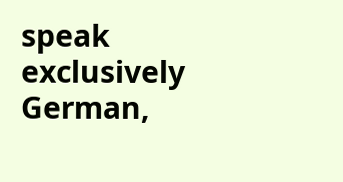speak exclusively German,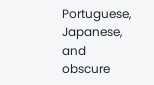Portuguese, Japanese, and obscure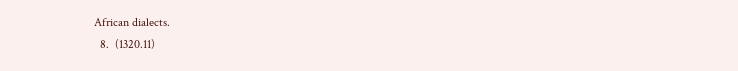African dialects.
  8.  (1320.11)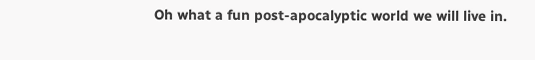Oh what a fun post-apocalyptic world we will live in.